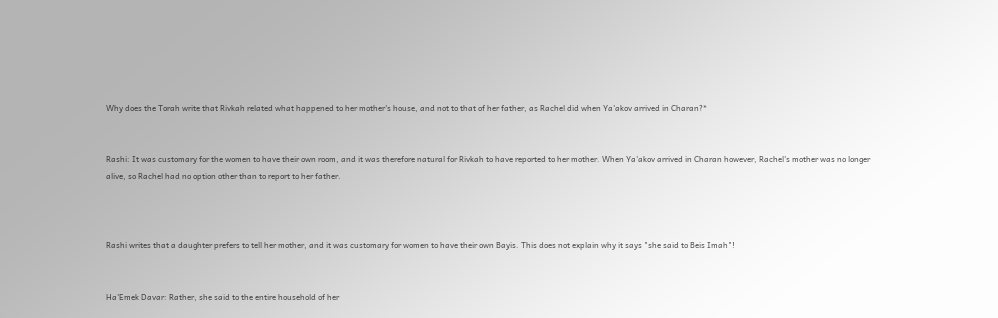Why does the Torah write that Rivkah related what happened to her mother's house, and not to that of her father, as Rachel did when Ya'akov arrived in Charan?*


Rashi: It was customary for the women to have their own room, and it was therefore natural for Rivkah to have reported to her mother. When Ya'akov arrived in Charan however, Rachel's mother was no longer alive, so Rachel had no option other than to report to her father.



Rashi writes that a daughter prefers to tell her mother, and it was customary for women to have their own Bayis. This does not explain why it says "she said to Beis Imah"!


Ha'Emek Davar: Rather, she said to the entire household of her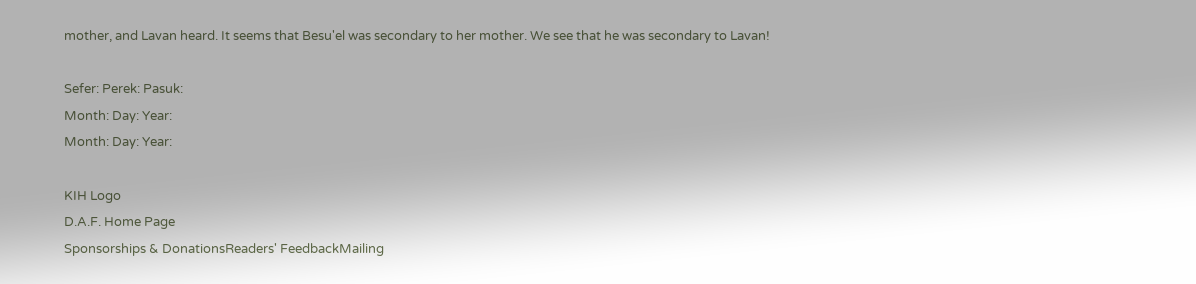mother, and Lavan heard. It seems that Besu'el was secondary to her mother. We see that he was secondary to Lavan!

Sefer: Perek: Pasuk:
Month: Day: Year:
Month: Day: Year:

KIH Logo
D.A.F. Home Page
Sponsorships & DonationsReaders' FeedbackMailing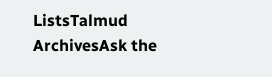ListsTalmud ArchivesAsk the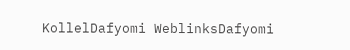KollelDafyomi WeblinksDafyomi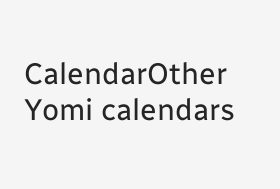CalendarOther Yomi calendars